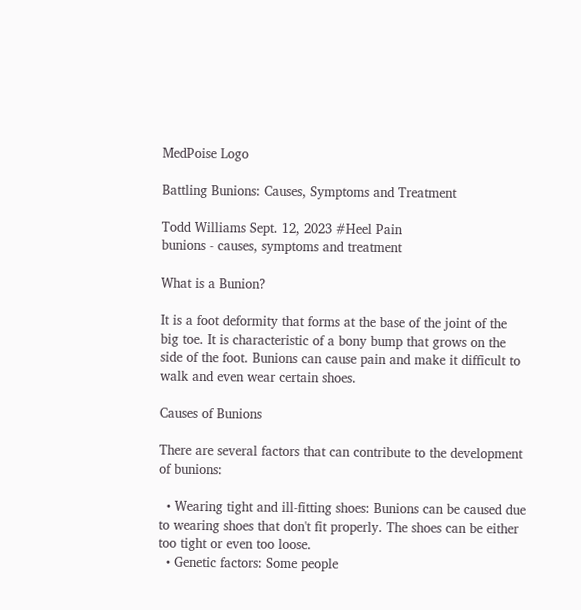MedPoise Logo

Battling Bunions: Causes, Symptoms and Treatment

Todd Williams Sept. 12, 2023 #Heel Pain
bunions - causes, symptoms and treatment

What is a Bunion?

It is a foot deformity that forms at the base of the joint of the big toe. It is characteristic of a bony bump that grows on the side of the foot. Bunions can cause pain and make it difficult to walk and even wear certain shoes.

Causes of Bunions

There are several factors that can contribute to the development of bunions:

  • Wearing tight and ill-fitting shoes: Bunions can be caused due to wearing shoes that don't fit properly. The shoes can be either too tight or even too loose.
  • Genetic factors: Some people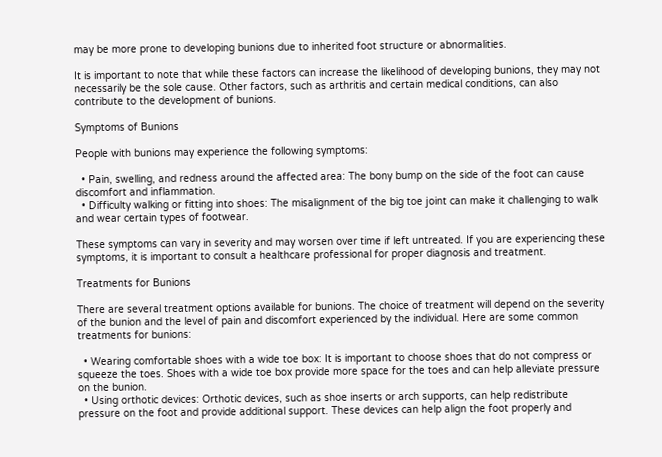may be more prone to developing bunions due to inherited foot structure or abnormalities.

It is important to note that while these factors can increase the likelihood of developing bunions, they may not necessarily be the sole cause. Other factors, such as arthritis and certain medical conditions, can also contribute to the development of bunions.

Symptoms of Bunions

People with bunions may experience the following symptoms:

  • Pain, swelling, and redness around the affected area: The bony bump on the side of the foot can cause discomfort and inflammation.
  • Difficulty walking or fitting into shoes: The misalignment of the big toe joint can make it challenging to walk and wear certain types of footwear.

These symptoms can vary in severity and may worsen over time if left untreated. If you are experiencing these symptoms, it is important to consult a healthcare professional for proper diagnosis and treatment.

Treatments for Bunions

There are several treatment options available for bunions. The choice of treatment will depend on the severity of the bunion and the level of pain and discomfort experienced by the individual. Here are some common treatments for bunions:

  • Wearing comfortable shoes with a wide toe box: It is important to choose shoes that do not compress or squeeze the toes. Shoes with a wide toe box provide more space for the toes and can help alleviate pressure on the bunion.
  • Using orthotic devices: Orthotic devices, such as shoe inserts or arch supports, can help redistribute pressure on the foot and provide additional support. These devices can help align the foot properly and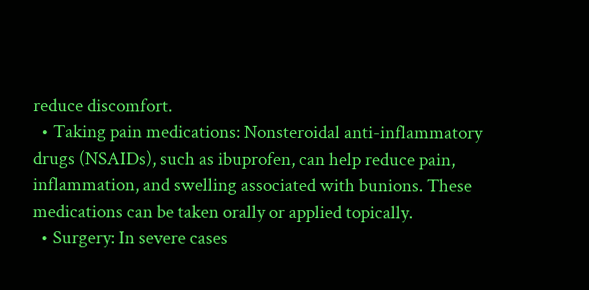reduce discomfort.
  • Taking pain medications: Nonsteroidal anti-inflammatory drugs (NSAIDs), such as ibuprofen, can help reduce pain, inflammation, and swelling associated with bunions. These medications can be taken orally or applied topically.
  • Surgery: In severe cases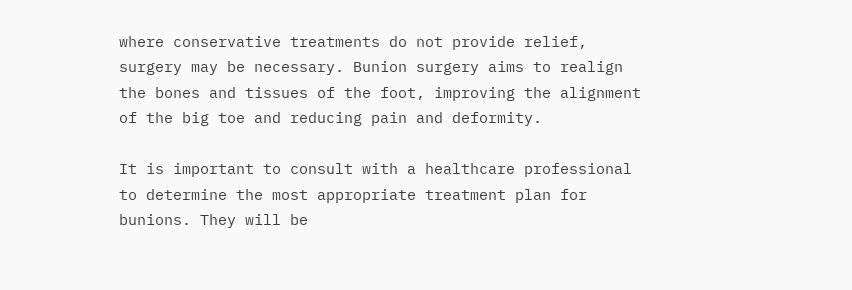where conservative treatments do not provide relief, surgery may be necessary. Bunion surgery aims to realign the bones and tissues of the foot, improving the alignment of the big toe and reducing pain and deformity.

It is important to consult with a healthcare professional to determine the most appropriate treatment plan for bunions. They will be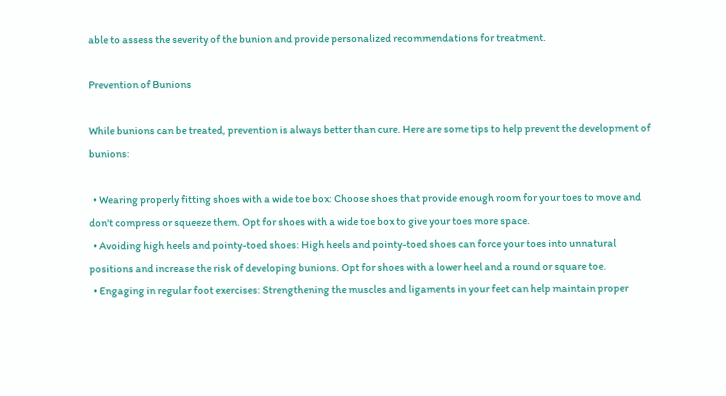able to assess the severity of the bunion and provide personalized recommendations for treatment.

Prevention of Bunions

While bunions can be treated, prevention is always better than cure. Here are some tips to help prevent the development of bunions:

  • Wearing properly fitting shoes with a wide toe box: Choose shoes that provide enough room for your toes to move and don't compress or squeeze them. Opt for shoes with a wide toe box to give your toes more space.
  • Avoiding high heels and pointy-toed shoes: High heels and pointy-toed shoes can force your toes into unnatural positions and increase the risk of developing bunions. Opt for shoes with a lower heel and a round or square toe.
  • Engaging in regular foot exercises: Strengthening the muscles and ligaments in your feet can help maintain proper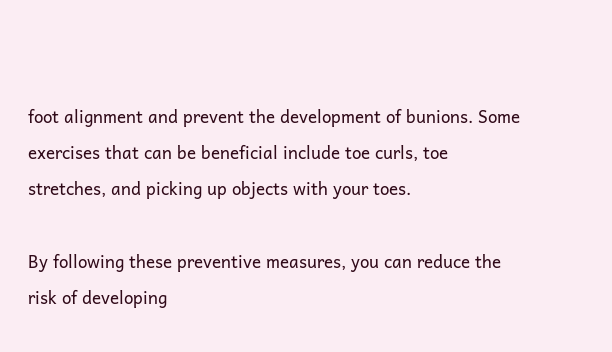foot alignment and prevent the development of bunions. Some exercises that can be beneficial include toe curls, toe stretches, and picking up objects with your toes.

By following these preventive measures, you can reduce the risk of developing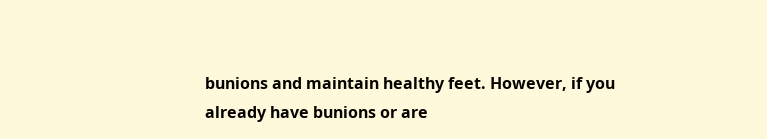bunions and maintain healthy feet. However, if you already have bunions or are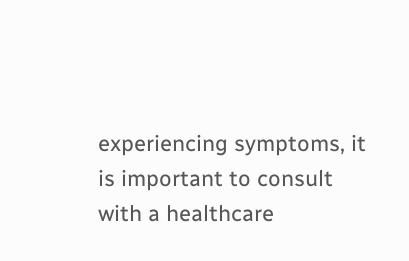experiencing symptoms, it is important to consult with a healthcare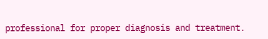professional for proper diagnosis and treatment.